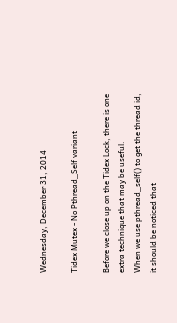Wednesday, December 31, 2014

Tidex Mutex - No Pthread_Self variant

Before we close up on the Tidex Lock, there is one extra technique that may be useful.
When we use pthread_self() to get the thread id, it should be noticed that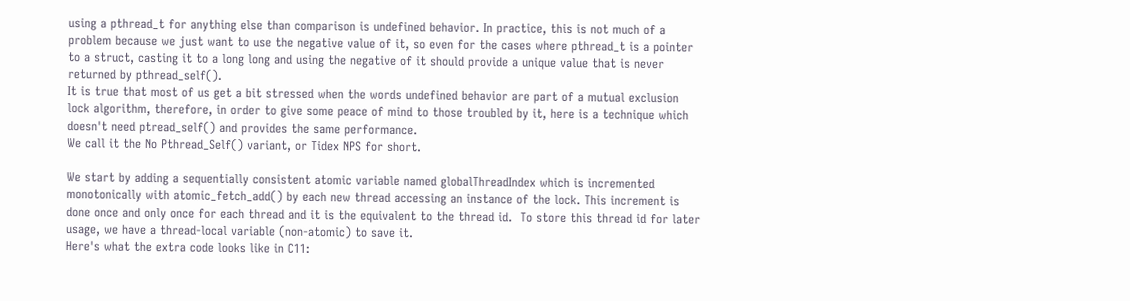using a pthread_t for anything else than comparison is undefined behavior. In practice, this is not much of a problem because we just want to use the negative value of it, so even for the cases where pthread_t is a pointer to a struct, casting it to a long long and using the negative of it should provide a unique value that is never returned by pthread_self().
It is true that most of us get a bit stressed when the words undefined behavior are part of a mutual exclusion lock algorithm, therefore, in order to give some peace of mind to those troubled by it, here is a technique which doesn't need ptread_self() and provides the same performance.
We call it the No Pthread_Self() variant, or Tidex NPS for short.

We start by adding a sequentially consistent atomic variable named globalThreadIndex which is incremented monotonically with atomic_fetch_add() by each new thread accessing an instance of the lock. This increment is done once and only once for each thread and it is the equivalent to the thread id.  To store this thread id for later usage, we have a thread-local variable (non-atomic) to save it.
Here's what the extra code looks like in C11: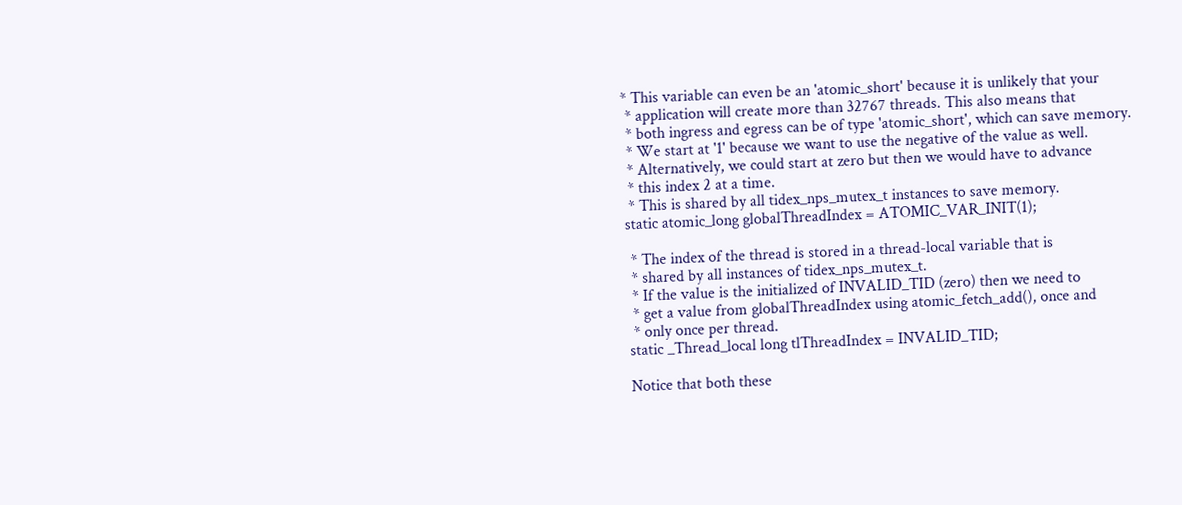* This variable can even be an 'atomic_short' because it is unlikely that your
 * application will create more than 32767 threads. This also means that
 * both ingress and egress can be of type 'atomic_short', which can save memory.
 * We start at '1' because we want to use the negative of the value as well.
 * Alternatively, we could start at zero but then we would have to advance
 * this index 2 at a time.
 * This is shared by all tidex_nps_mutex_t instances to save memory.
static atomic_long globalThreadIndex = ATOMIC_VAR_INIT(1);

 * The index of the thread is stored in a thread-local variable that is
 * shared by all instances of tidex_nps_mutex_t.
 * If the value is the initialized of INVALID_TID (zero) then we need to
 * get a value from globalThreadIndex using atomic_fetch_add(), once and
 * only once per thread.
static _Thread_local long tlThreadIndex = INVALID_TID;

Notice that both these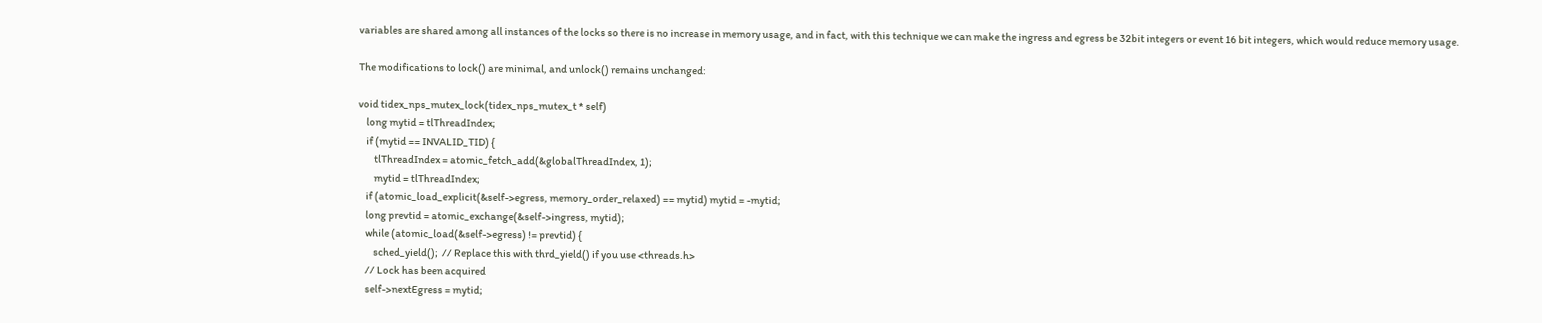variables are shared among all instances of the locks so there is no increase in memory usage, and in fact, with this technique we can make the ingress and egress be 32bit integers or event 16 bit integers, which would reduce memory usage.

The modifications to lock() are minimal, and unlock() remains unchanged:

void tidex_nps_mutex_lock(tidex_nps_mutex_t * self)
    long mytid = tlThreadIndex;
    if (mytid == INVALID_TID) {
        tlThreadIndex = atomic_fetch_add(&globalThreadIndex, 1);
        mytid = tlThreadIndex;
    if (atomic_load_explicit(&self->egress, memory_order_relaxed) == mytid) mytid = -mytid;
    long prevtid = atomic_exchange(&self->ingress, mytid);
    while (atomic_load(&self->egress) != prevtid) {
        sched_yield();  // Replace this with thrd_yield() if you use <threads.h>
    // Lock has been acquired
    self->nextEgress = mytid;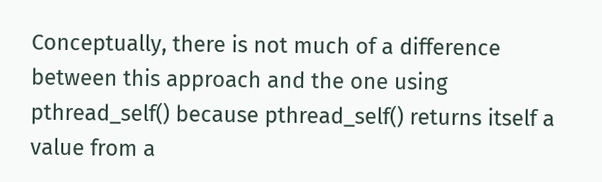Conceptually, there is not much of a difference between this approach and the one using pthread_self() because pthread_self() returns itself a value from a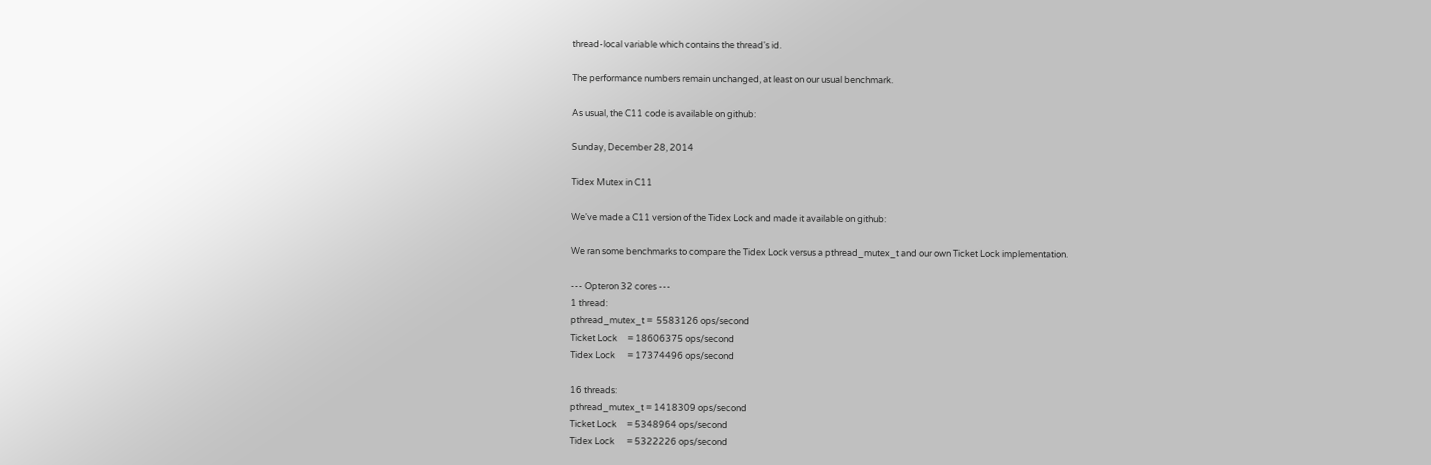thread-local variable which contains the thread's id.

The performance numbers remain unchanged, at least on our usual benchmark.

As usual, the C11 code is available on github:

Sunday, December 28, 2014

Tidex Mutex in C11

We've made a C11 version of the Tidex Lock and made it available on github:

We ran some benchmarks to compare the Tidex Lock versus a pthread_mutex_t and our own Ticket Lock implementation.

--- Opteron 32 cores ---
1 thread:
pthread_mutex_t =  5583126 ops/second
Ticket Lock     = 18606375 ops/second
Tidex Lock      = 17374496 ops/second

16 threads:
pthread_mutex_t = 1418309 ops/second
Ticket Lock     = 5348964 ops/second
Tidex Lock      = 5322226 ops/second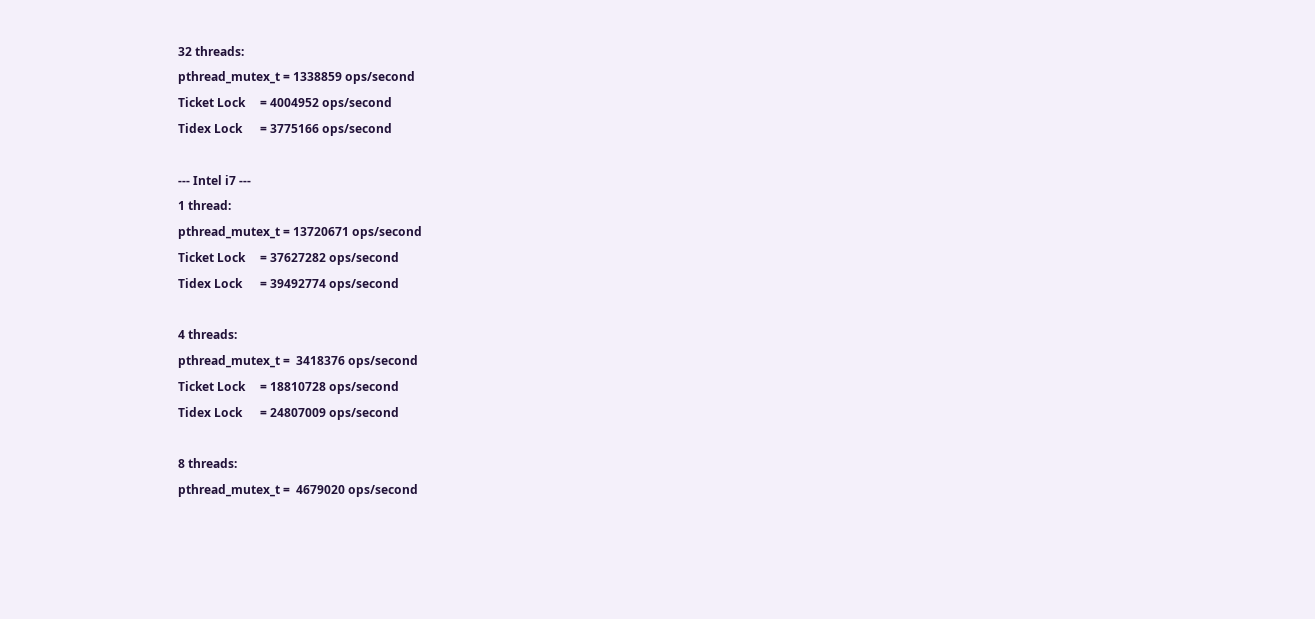32 threads:
pthread_mutex_t = 1338859 ops/second
Ticket Lock     = 4004952 ops/second
Tidex Lock      = 3775166 ops/second

--- Intel i7 ---
1 thread:
pthread_mutex_t = 13720671 ops/second
Ticket Lock     = 37627282 ops/second
Tidex Lock      = 39492774 ops/second

4 threads:
pthread_mutex_t =  3418376 ops/second
Ticket Lock     = 18810728 ops/second
Tidex Lock      = 24807009 ops/second

8 threads:
pthread_mutex_t =  4679020 ops/second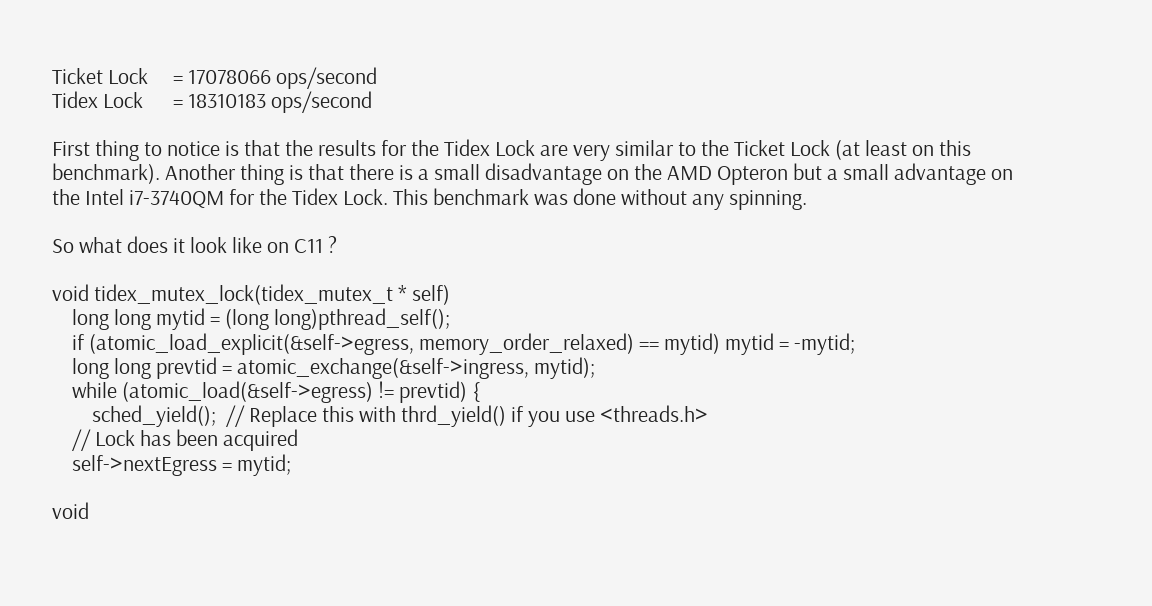Ticket Lock     = 17078066 ops/second
Tidex Lock      = 18310183 ops/second

First thing to notice is that the results for the Tidex Lock are very similar to the Ticket Lock (at least on this benchmark). Another thing is that there is a small disadvantage on the AMD Opteron but a small advantage on the Intel i7-3740QM for the Tidex Lock. This benchmark was done without any spinning.

So what does it look like on C11 ?

void tidex_mutex_lock(tidex_mutex_t * self)
    long long mytid = (long long)pthread_self();
    if (atomic_load_explicit(&self->egress, memory_order_relaxed) == mytid) mytid = -mytid;
    long long prevtid = atomic_exchange(&self->ingress, mytid);
    while (atomic_load(&self->egress) != prevtid) {
        sched_yield();  // Replace this with thrd_yield() if you use <threads.h>
    // Lock has been acquired
    self->nextEgress = mytid;

void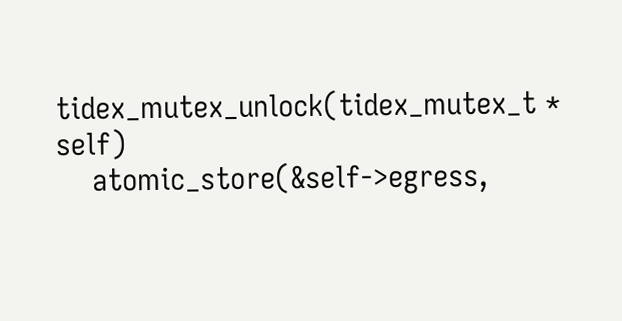tidex_mutex_unlock(tidex_mutex_t * self)
    atomic_store(&self->egress,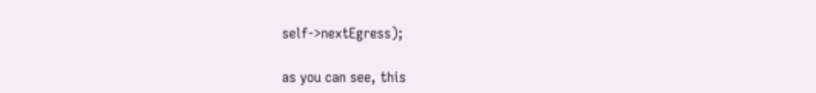self->nextEgress);

as you can see, this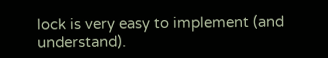lock is very easy to implement (and understand).